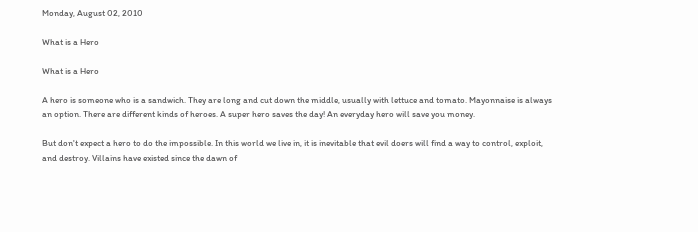Monday, August 02, 2010

What is a Hero

What is a Hero

A hero is someone who is a sandwich. They are long and cut down the middle, usually with lettuce and tomato. Mayonnaise is always an option. There are different kinds of heroes. A super hero saves the day! An everyday hero will save you money.

But don't expect a hero to do the impossible. In this world we live in, it is inevitable that evil doers will find a way to control, exploit, and destroy. Villains have existed since the dawn of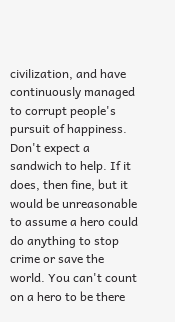civilization, and have continuously managed to corrupt people's pursuit of happiness. Don't expect a sandwich to help. If it does, then fine, but it would be unreasonable to assume a hero could do anything to stop crime or save the world. You can't count on a hero to be there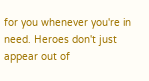for you whenever you're in need. Heroes don't just appear out of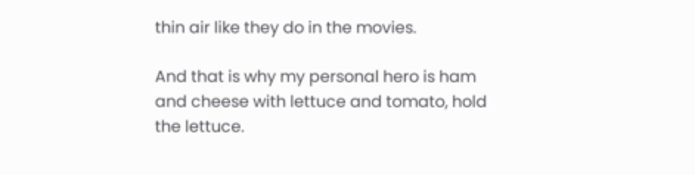thin air like they do in the movies.

And that is why my personal hero is ham and cheese with lettuce and tomato, hold the lettuce.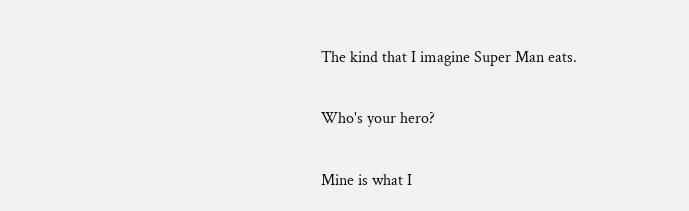The kind that I imagine Super Man eats.

Who's your hero?

Mine is what I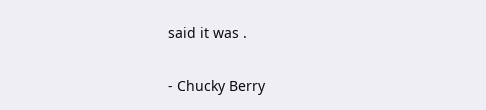said it was .

- Chucky Berry